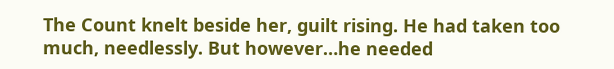The Count knelt beside her, guilt rising. He had taken too much, needlessly. But however…he needed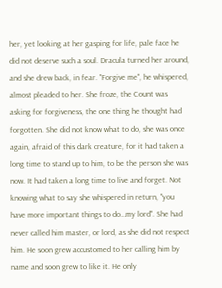her, yet looking at her gasping for life, pale face he did not deserve such a soul. Dracula turned her around, and she drew back, in fear. "Forgive me", he whispered, almost pleaded to her. She froze, the Count was asking for forgiveness, the one thing he thought had forgotten. She did not know what to do, she was once again, afraid of this dark creature, for it had taken a long time to stand up to him, to be the person she was now. It had taken a long time to live and forget. Not knowing what to say she whispered in return, "you have more important things to do…my lord". She had never called him master, or lord, as she did not respect him. He soon grew accustomed to her calling him by name and soon grew to like it. He only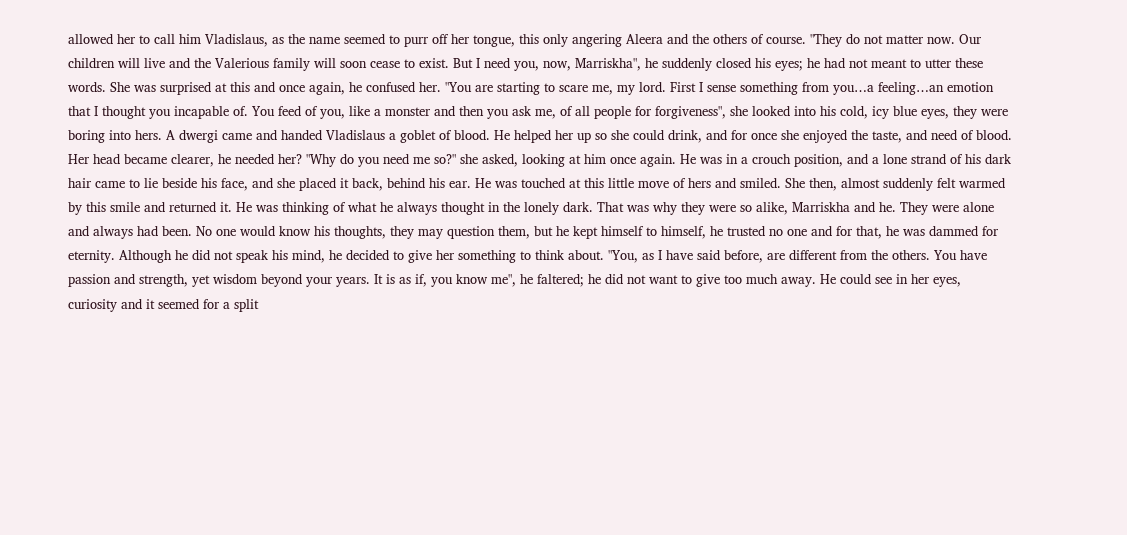allowed her to call him Vladislaus, as the name seemed to purr off her tongue, this only angering Aleera and the others of course. "They do not matter now. Our children will live and the Valerious family will soon cease to exist. But I need you, now, Marriskha", he suddenly closed his eyes; he had not meant to utter these words. She was surprised at this and once again, he confused her. "You are starting to scare me, my lord. First I sense something from you…a feeling…an emotion that I thought you incapable of. You feed of you, like a monster and then you ask me, of all people for forgiveness", she looked into his cold, icy blue eyes, they were boring into hers. A dwergi came and handed Vladislaus a goblet of blood. He helped her up so she could drink, and for once she enjoyed the taste, and need of blood. Her head became clearer, he needed her? "Why do you need me so?" she asked, looking at him once again. He was in a crouch position, and a lone strand of his dark hair came to lie beside his face, and she placed it back, behind his ear. He was touched at this little move of hers and smiled. She then, almost suddenly felt warmed by this smile and returned it. He was thinking of what he always thought in the lonely dark. That was why they were so alike, Marriskha and he. They were alone and always had been. No one would know his thoughts, they may question them, but he kept himself to himself, he trusted no one and for that, he was dammed for eternity. Although he did not speak his mind, he decided to give her something to think about. "You, as I have said before, are different from the others. You have passion and strength, yet wisdom beyond your years. It is as if, you know me", he faltered; he did not want to give too much away. He could see in her eyes, curiosity and it seemed for a split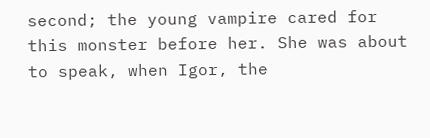second; the young vampire cared for this monster before her. She was about to speak, when Igor, the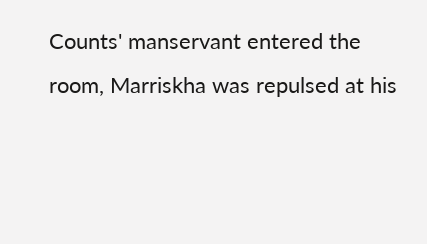Counts' manservant entered the room, Marriskha was repulsed at his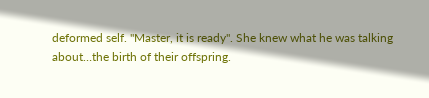deformed self. "Master, it is ready". She knew what he was talking about…the birth of their offspring.